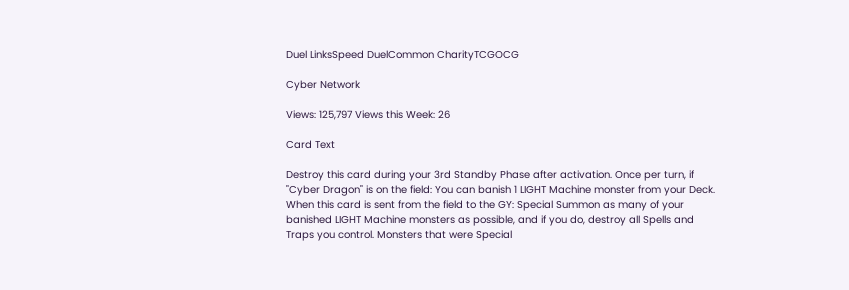Duel LinksSpeed DuelCommon CharityTCGOCG

Cyber Network

Views: 125,797 Views this Week: 26

Card Text

Destroy this card during your 3rd Standby Phase after activation. Once per turn, if "Cyber Dragon" is on the field: You can banish 1 LIGHT Machine monster from your Deck. When this card is sent from the field to the GY: Special Summon as many of your banished LIGHT Machine monsters as possible, and if you do, destroy all Spells and Traps you control. Monsters that were Special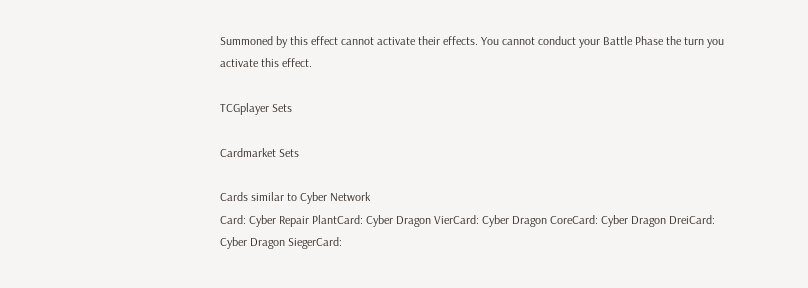Summoned by this effect cannot activate their effects. You cannot conduct your Battle Phase the turn you activate this effect.

TCGplayer Sets

Cardmarket Sets

Cards similar to Cyber Network
Card: Cyber Repair PlantCard: Cyber Dragon VierCard: Cyber Dragon CoreCard: Cyber Dragon DreiCard: Cyber Dragon SiegerCard: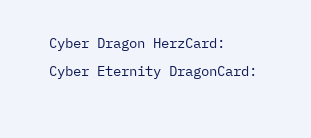Cyber Dragon HerzCard: Cyber Eternity DragonCard: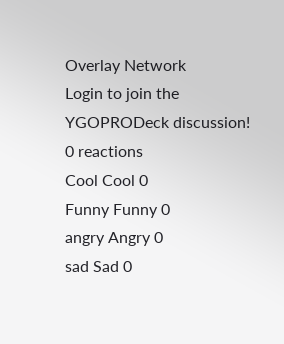Overlay Network
Login to join the YGOPRODeck discussion!
0 reactions
Cool Cool 0
Funny Funny 0
angry Angry 0
sad Sad 0